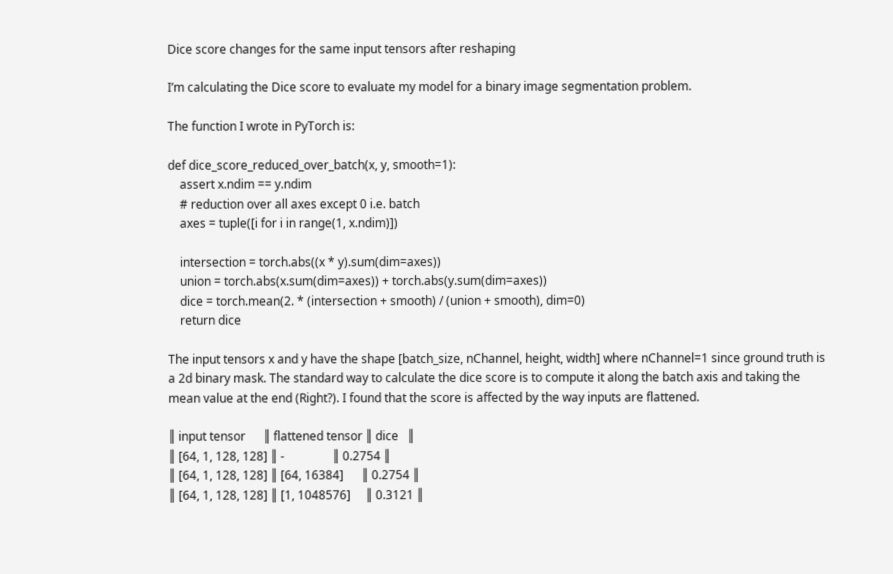Dice score changes for the same input tensors after reshaping

I’m calculating the Dice score to evaluate my model for a binary image segmentation problem.

The function I wrote in PyTorch is:

def dice_score_reduced_over_batch(x, y, smooth=1):
    assert x.ndim == y.ndim
    # reduction over all axes except 0 i.e. batch
    axes = tuple([i for i in range(1, x.ndim)])

    intersection = torch.abs((x * y).sum(dim=axes))
    union = torch.abs(x.sum(dim=axes)) + torch.abs(y.sum(dim=axes))
    dice = torch.mean(2. * (intersection + smooth) / (union + smooth), dim=0)
    return dice

The input tensors x and y have the shape [batch_size, nChannel, height, width] where nChannel=1 since ground truth is a 2d binary mask. The standard way to calculate the dice score is to compute it along the batch axis and taking the mean value at the end (Right?). I found that the score is affected by the way inputs are flattened.

║ input tensor      ║ flattened tensor ║ dice   ║
║ [64, 1, 128, 128] ║ -                ║ 0.2754 ║
║ [64, 1, 128, 128] ║ [64, 16384]      ║ 0.2754 ║
║ [64, 1, 128, 128] ║ [1, 1048576]     ║ 0.3121 ║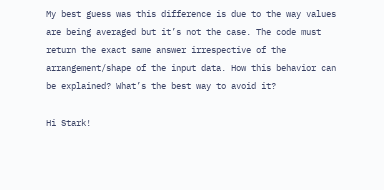My best guess was this difference is due to the way values are being averaged but it’s not the case. The code must return the exact same answer irrespective of the arrangement/shape of the input data. How this behavior can be explained? What’s the best way to avoid it?

Hi Stark!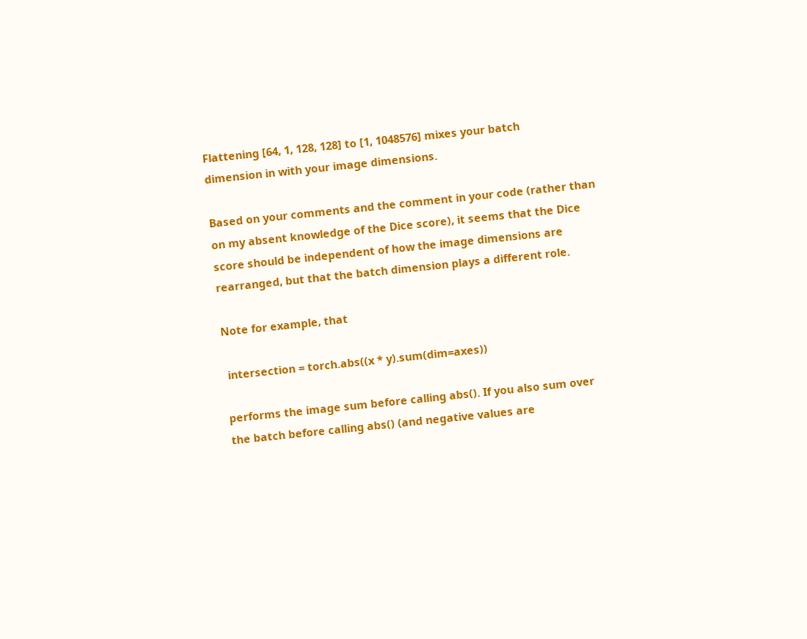Flattening [64, 1, 128, 128] to [1, 1048576] mixes your batch
dimension in with your image dimensions.

Based on your comments and the comment in your code (rather than
on my absent knowledge of the Dice score), it seems that the Dice
score should be independent of how the image dimensions are
rearranged, but that the batch dimension plays a different role.

Note for example, that

 intersection = torch.abs((x * y).sum(dim=axes))

performs the image sum before calling abs(). If you also sum over
the batch before calling abs() (and negative values are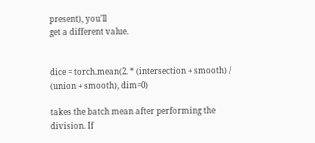present), you’ll
get a different value.


dice = torch.mean(2. * (intersection + smooth) / (union + smooth), dim=0)

takes the batch mean after performing the division. If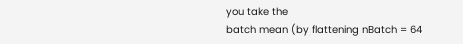you take the
batch mean (by flattening nBatch = 64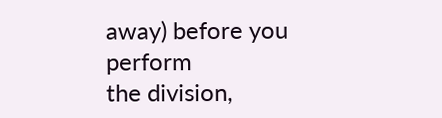away) before you perform
the division,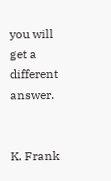you will get a different answer.


K. Frank